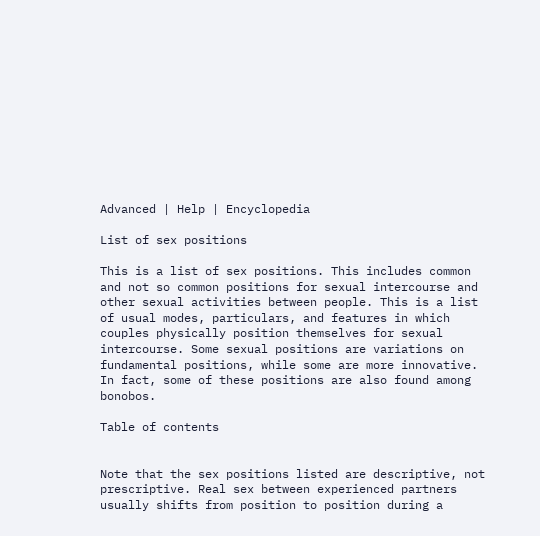Advanced | Help | Encyclopedia

List of sex positions

This is a list of sex positions. This includes common and not so common positions for sexual intercourse and other sexual activities between people. This is a list of usual modes, particulars, and features in which couples physically position themselves for sexual intercourse. Some sexual positions are variations on fundamental positions, while some are more innovative. In fact, some of these positions are also found among bonobos.

Table of contents


Note that the sex positions listed are descriptive, not prescriptive. Real sex between experienced partners usually shifts from position to position during a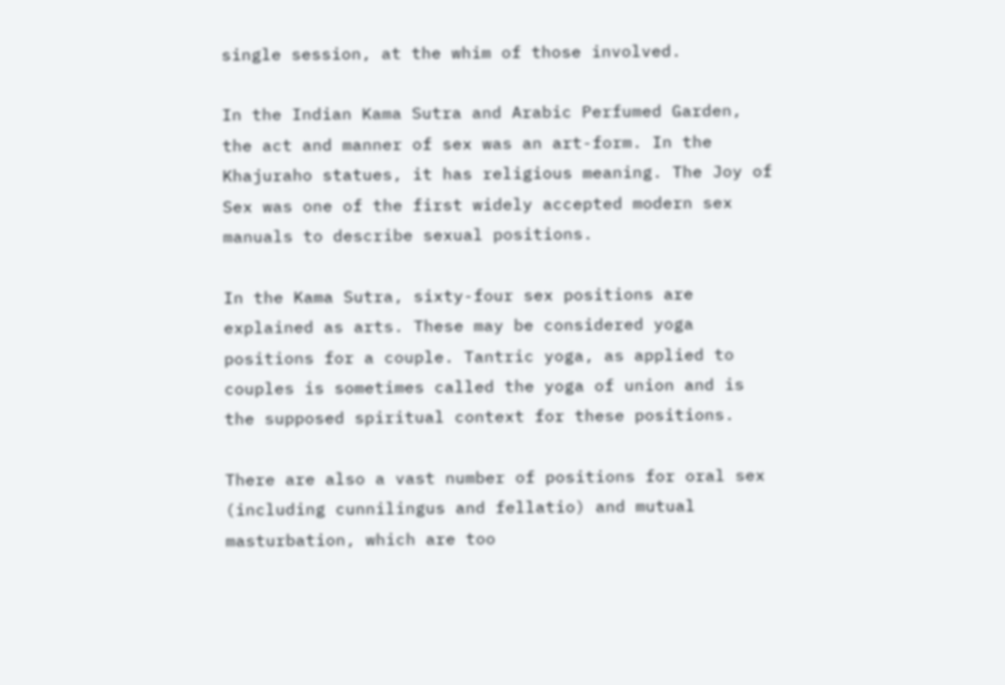single session, at the whim of those involved.

In the Indian Kama Sutra and Arabic Perfumed Garden, the act and manner of sex was an art-form. In the Khajuraho statues, it has religious meaning. The Joy of Sex was one of the first widely accepted modern sex manuals to describe sexual positions.

In the Kama Sutra, sixty-four sex positions are explained as arts. These may be considered yoga positions for a couple. Tantric yoga, as applied to couples is sometimes called the yoga of union and is the supposed spiritual context for these positions.

There are also a vast number of positions for oral sex (including cunnilingus and fellatio) and mutual masturbation, which are too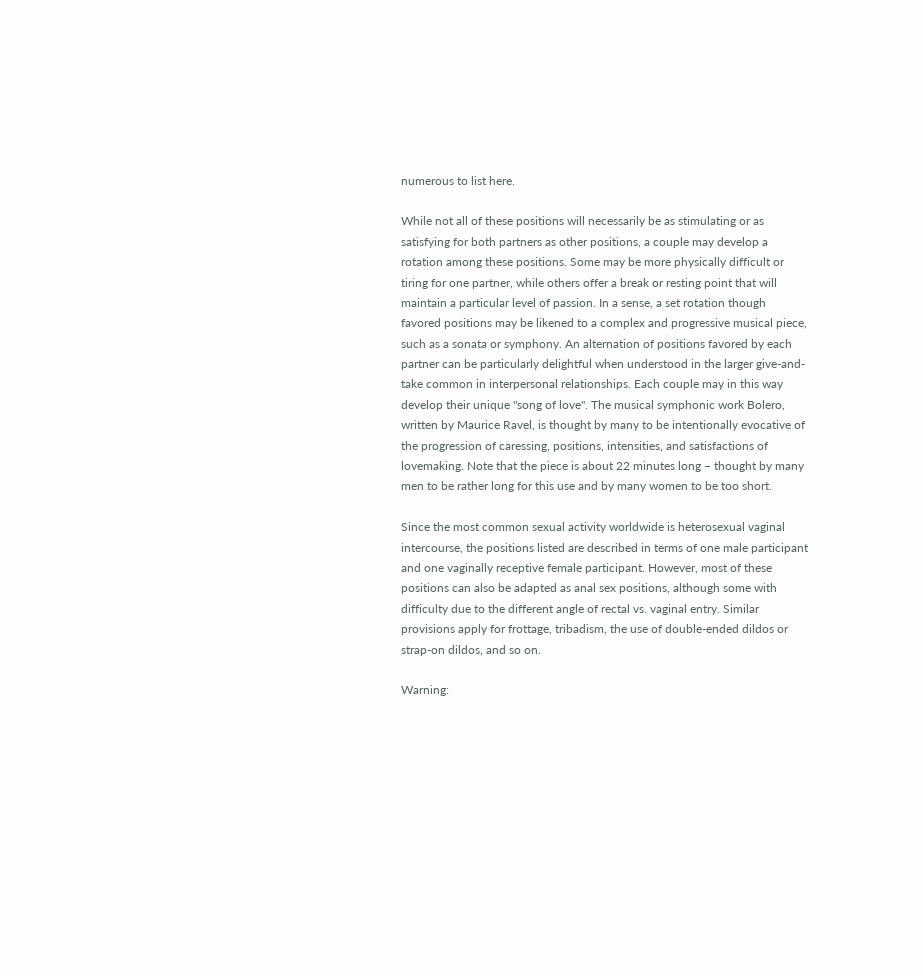numerous to list here.

While not all of these positions will necessarily be as stimulating or as satisfying for both partners as other positions, a couple may develop a rotation among these positions. Some may be more physically difficult or tiring for one partner, while others offer a break or resting point that will maintain a particular level of passion. In a sense, a set rotation though favored positions may be likened to a complex and progressive musical piece, such as a sonata or symphony. An alternation of positions favored by each partner can be particularly delightful when understood in the larger give-and-take common in interpersonal relationships. Each couple may in this way develop their unique "song of love". The musical symphonic work Bolero, written by Maurice Ravel, is thought by many to be intentionally evocative of the progression of caressing, positions, intensities, and satisfactions of lovemaking. Note that the piece is about 22 minutes long – thought by many men to be rather long for this use and by many women to be too short.

Since the most common sexual activity worldwide is heterosexual vaginal intercourse, the positions listed are described in terms of one male participant and one vaginally receptive female participant. However, most of these positions can also be adapted as anal sex positions, although some with difficulty due to the different angle of rectal vs. vaginal entry. Similar provisions apply for frottage, tribadism, the use of double-ended dildos or strap-on dildos, and so on.

Warning: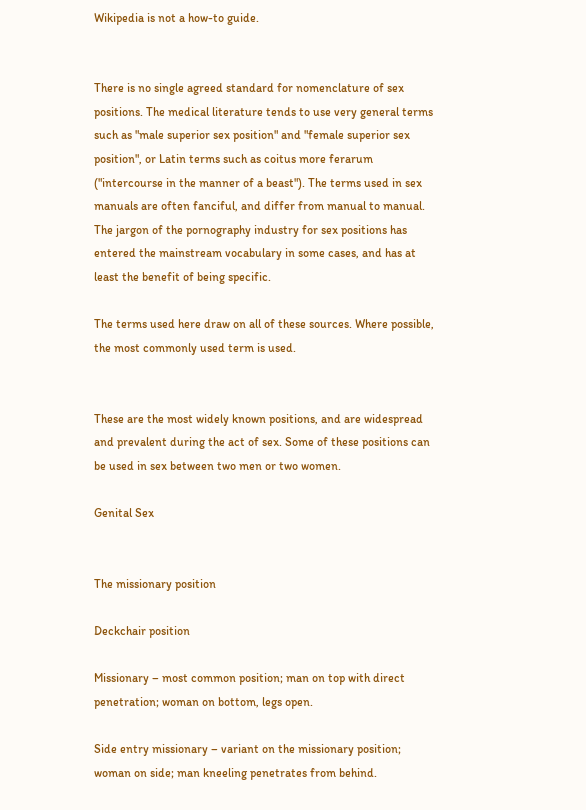Wikipedia is not a how-to guide.


There is no single agreed standard for nomenclature of sex positions. The medical literature tends to use very general terms such as "male superior sex position" and "female superior sex position", or Latin terms such as coitus more ferarum ("intercourse in the manner of a beast"). The terms used in sex manuals are often fanciful, and differ from manual to manual. The jargon of the pornography industry for sex positions has entered the mainstream vocabulary in some cases, and has at least the benefit of being specific.

The terms used here draw on all of these sources. Where possible, the most commonly used term is used.


These are the most widely known positions, and are widespread and prevalent during the act of sex. Some of these positions can be used in sex between two men or two women.

Genital Sex


The missionary position

Deckchair position

Missionary – most common position; man on top with direct penetration; woman on bottom, legs open.

Side entry missionary – variant on the missionary position; woman on side; man kneeling penetrates from behind.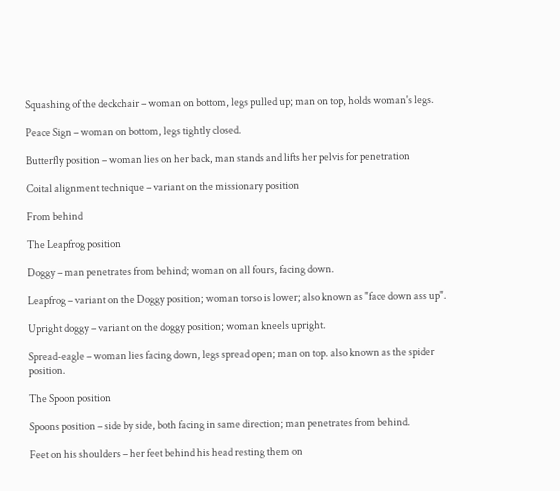Squashing of the deckchair – woman on bottom, legs pulled up; man on top, holds woman's legs.

Peace Sign – woman on bottom, legs tightly closed.

Butterfly position – woman lies on her back, man stands and lifts her pelvis for penetration

Coital alignment technique – variant on the missionary position

From behind

The Leapfrog position

Doggy – man penetrates from behind; woman on all fours, facing down.

Leapfrog – variant on the Doggy position; woman torso is lower; also known as "face down ass up".

Upright doggy – variant on the doggy position; woman kneels upright.

Spread-eagle – woman lies facing down, legs spread open; man on top. also known as the spider position.

The Spoon position

Spoons position – side by side, both facing in same direction; man penetrates from behind.

Feet on his shoulders – her feet behind his head resting them on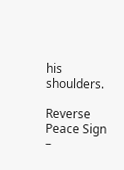his shoulders.

Reverse Peace Sign –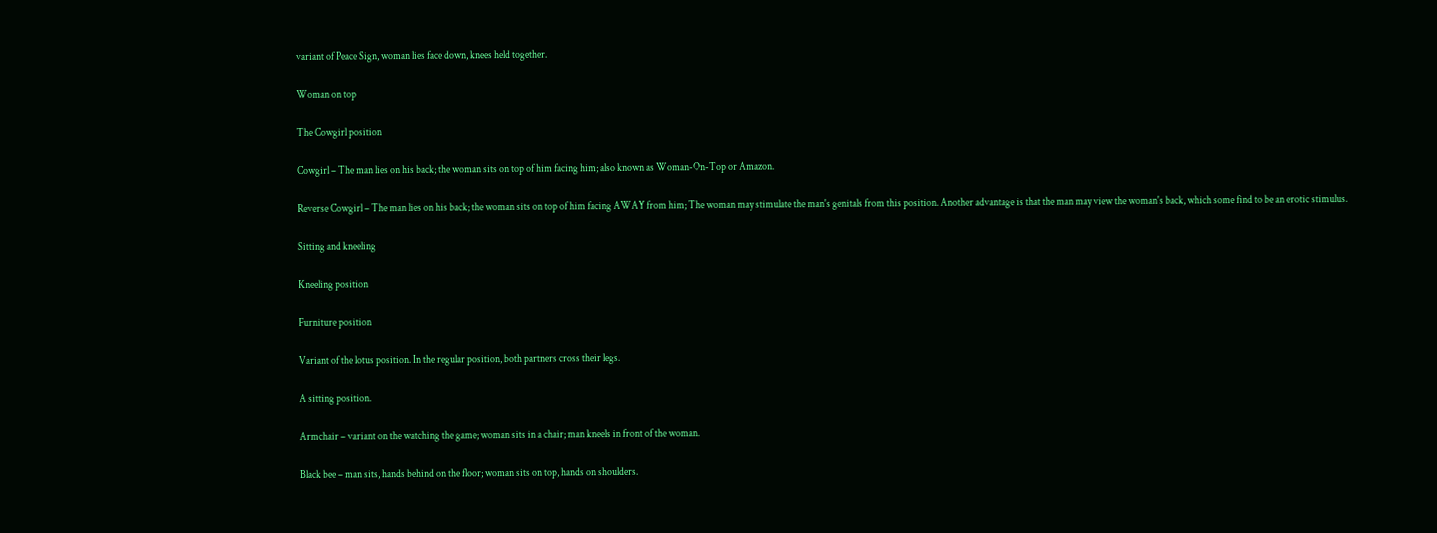variant of Peace Sign, woman lies face down, knees held together.

Woman on top

The Cowgirl position

Cowgirl – The man lies on his back; the woman sits on top of him facing him; also known as Woman-On-Top or Amazon.

Reverse Cowgirl – The man lies on his back; the woman sits on top of him facing AWAY from him; The woman may stimulate the man's genitals from this position. Another advantage is that the man may view the woman's back, which some find to be an erotic stimulus.

Sitting and kneeling

Kneeling position

Furniture position

Variant of the lotus position. In the regular position, both partners cross their legs.

A sitting position.

Armchair – variant on the watching the game; woman sits in a chair; man kneels in front of the woman.

Black bee – man sits, hands behind on the floor; woman sits on top, hands on shoulders.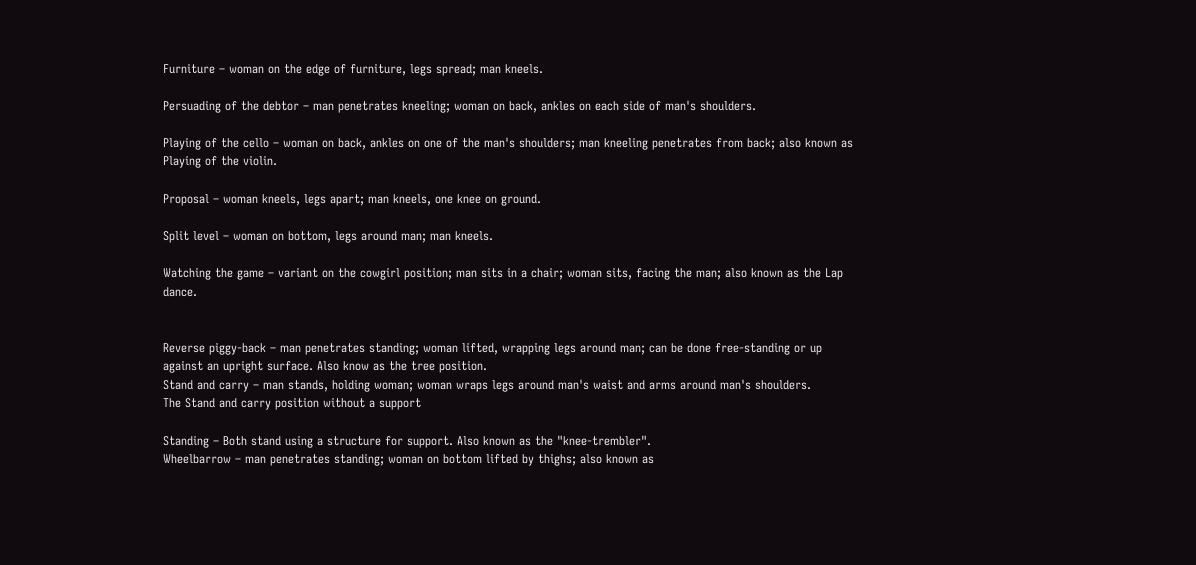Furniture – woman on the edge of furniture, legs spread; man kneels.

Persuading of the debtor – man penetrates kneeling; woman on back, ankles on each side of man's shoulders.

Playing of the cello – woman on back, ankles on one of the man's shoulders; man kneeling penetrates from back; also known as Playing of the violin.

Proposal – woman kneels, legs apart; man kneels, one knee on ground.

Split level – woman on bottom, legs around man; man kneels.

Watching the game – variant on the cowgirl position; man sits in a chair; woman sits, facing the man; also known as the Lap dance.


Reverse piggy-back – man penetrates standing; woman lifted, wrapping legs around man; can be done free-standing or up against an upright surface. Also know as the tree position.
Stand and carry – man stands, holding woman; woman wraps legs around man's waist and arms around man's shoulders.
The Stand and carry position without a support

Standing – Both stand using a structure for support. Also known as the "knee-trembler".
Wheelbarrow – man penetrates standing; woman on bottom lifted by thighs; also known as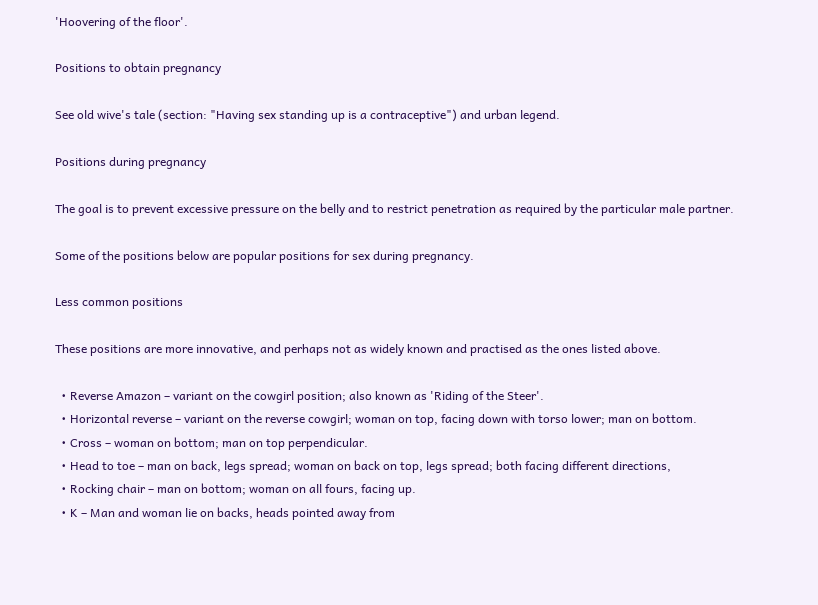'Hoovering of the floor'.

Positions to obtain pregnancy

See old wive's tale (section: "Having sex standing up is a contraceptive") and urban legend.

Positions during pregnancy

The goal is to prevent excessive pressure on the belly and to restrict penetration as required by the particular male partner.

Some of the positions below are popular positions for sex during pregnancy.

Less common positions

These positions are more innovative, and perhaps not as widely known and practised as the ones listed above.

  • Reverse Amazon – variant on the cowgirl position; also known as 'Riding of the Steer'.
  • Horizontal reverse – variant on the reverse cowgirl; woman on top, facing down with torso lower; man on bottom.
  • Cross – woman on bottom; man on top perpendicular.
  • Head to toe – man on back, legs spread; woman on back on top, legs spread; both facing different directions,
  • Rocking chair – man on bottom; woman on all fours, facing up.
  • K – Man and woman lie on backs, heads pointed away from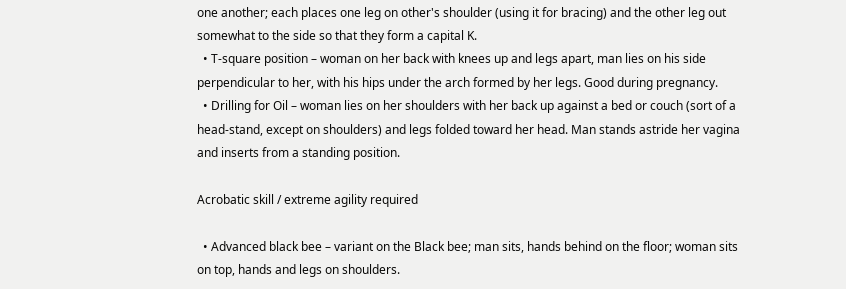one another; each places one leg on other's shoulder (using it for bracing) and the other leg out somewhat to the side so that they form a capital K.
  • T-square position – woman on her back with knees up and legs apart, man lies on his side perpendicular to her, with his hips under the arch formed by her legs. Good during pregnancy.
  • Drilling for Oil – woman lies on her shoulders with her back up against a bed or couch (sort of a head-stand, except on shoulders) and legs folded toward her head. Man stands astride her vagina and inserts from a standing position.

Acrobatic skill / extreme agility required

  • Advanced black bee – variant on the Black bee; man sits, hands behind on the floor; woman sits on top, hands and legs on shoulders.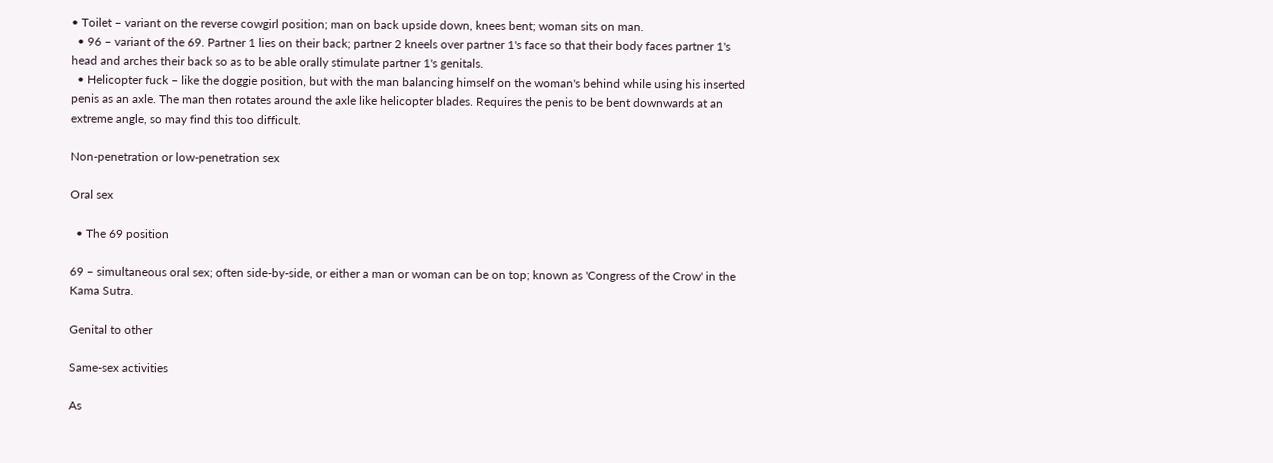• Toilet – variant on the reverse cowgirl position; man on back upside down, knees bent; woman sits on man.
  • 96 – variant of the 69. Partner 1 lies on their back; partner 2 kneels over partner 1's face so that their body faces partner 1's head and arches their back so as to be able orally stimulate partner 1's genitals.
  • Helicopter fuck – like the doggie position, but with the man balancing himself on the woman's behind while using his inserted penis as an axle. The man then rotates around the axle like helicopter blades. Requires the penis to be bent downwards at an extreme angle, so may find this too difficult.

Non-penetration or low-penetration sex

Oral sex

  • The 69 position

69 – simultaneous oral sex; often side-by-side, or either a man or woman can be on top; known as 'Congress of the Crow' in the Kama Sutra.

Genital to other

Same-sex activities

As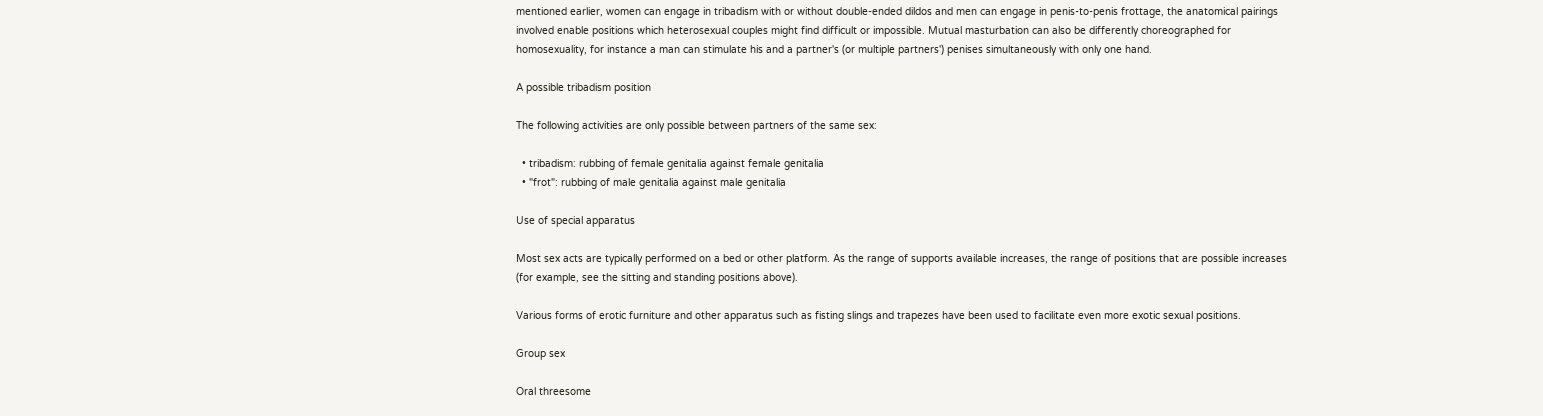mentioned earlier, women can engage in tribadism with or without double-ended dildos and men can engage in penis-to-penis frottage, the anatomical pairings involved enable positions which heterosexual couples might find difficult or impossible. Mutual masturbation can also be differently choreographed for homosexuality, for instance a man can stimulate his and a partner's (or multiple partners') penises simultaneously with only one hand.

A possible tribadism position

The following activities are only possible between partners of the same sex:

  • tribadism: rubbing of female genitalia against female genitalia
  • "frot": rubbing of male genitalia against male genitalia

Use of special apparatus

Most sex acts are typically performed on a bed or other platform. As the range of supports available increases, the range of positions that are possible increases (for example, see the sitting and standing positions above).

Various forms of erotic furniture and other apparatus such as fisting slings and trapezes have been used to facilitate even more exotic sexual positions.

Group sex

Oral threesome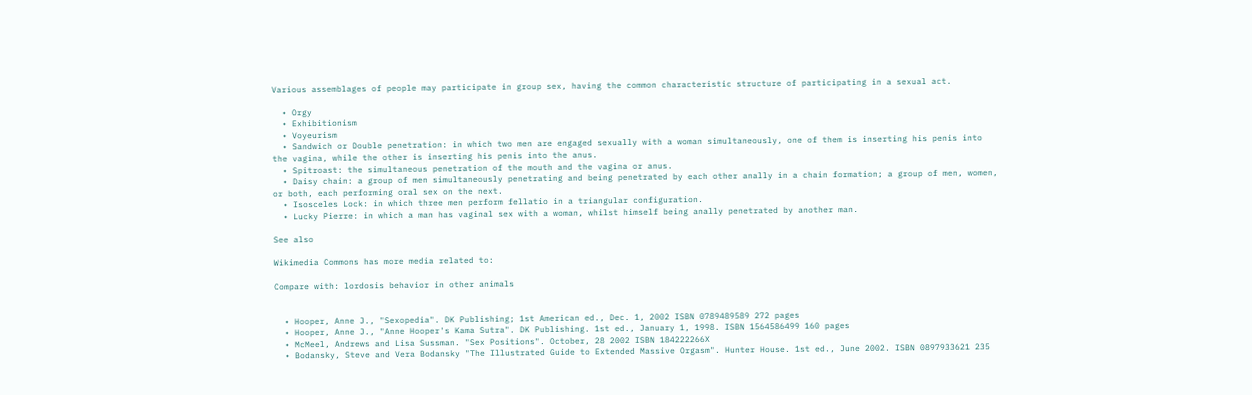Various assemblages of people may participate in group sex, having the common characteristic structure of participating in a sexual act.

  • Orgy
  • Exhibitionism
  • Voyeurism
  • Sandwich or Double penetration: in which two men are engaged sexually with a woman simultaneously, one of them is inserting his penis into the vagina, while the other is inserting his penis into the anus.
  • Spitroast: the simultaneous penetration of the mouth and the vagina or anus.
  • Daisy chain: a group of men simultaneously penetrating and being penetrated by each other anally in a chain formation; a group of men, women, or both, each performing oral sex on the next.
  • Isosceles Lock: in which three men perform fellatio in a triangular configuration.
  • Lucky Pierre: in which a man has vaginal sex with a woman, whilst himself being anally penetrated by another man.

See also

Wikimedia Commons has more media related to:

Compare with: lordosis behavior in other animals


  • Hooper, Anne J., "Sexopedia". DK Publishing; 1st American ed., Dec. 1, 2002 ISBN 0789489589 272 pages
  • Hooper, Anne J., "Anne Hooper's Kama Sutra". DK Publishing. 1st ed., January 1, 1998. ISBN 1564586499 160 pages
  • McMeel, Andrews and Lisa Sussman. "Sex Positions". October, 28 2002 ISBN 184222266X
  • Bodansky, Steve and Vera Bodansky "The Illustrated Guide to Extended Massive Orgasm". Hunter House. 1st ed., June 2002. ISBN 0897933621 235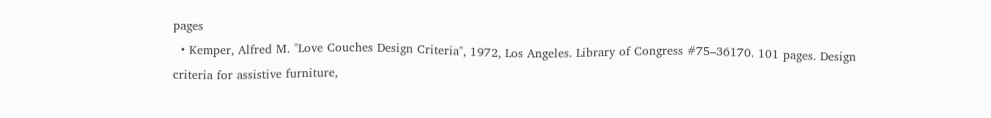pages
  • Kemper, Alfred M. "Love Couches Design Criteria", 1972, Los Angeles. Library of Congress #75–36170. 101 pages. Design criteria for assistive furniture,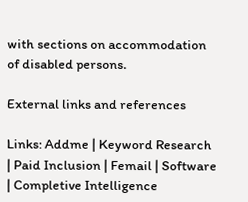with sections on accommodation of disabled persons.

External links and references

Links: Addme | Keyword Research | Paid Inclusion | Femail | Software | Completive Intelligence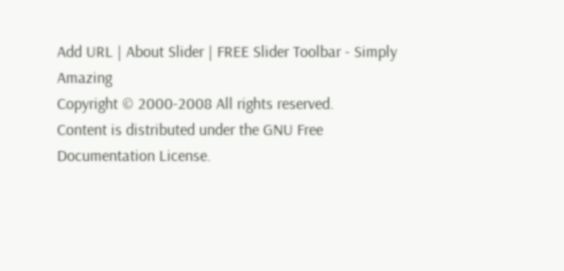Add URL | About Slider | FREE Slider Toolbar - Simply Amazing
Copyright © 2000-2008 All rights reserved.
Content is distributed under the GNU Free Documentation License.